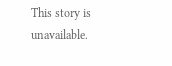This story is unavailable.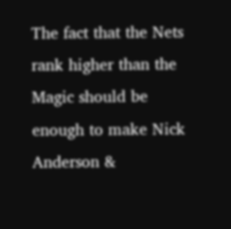The fact that the Nets rank higher than the Magic should be enough to make Nick Anderson &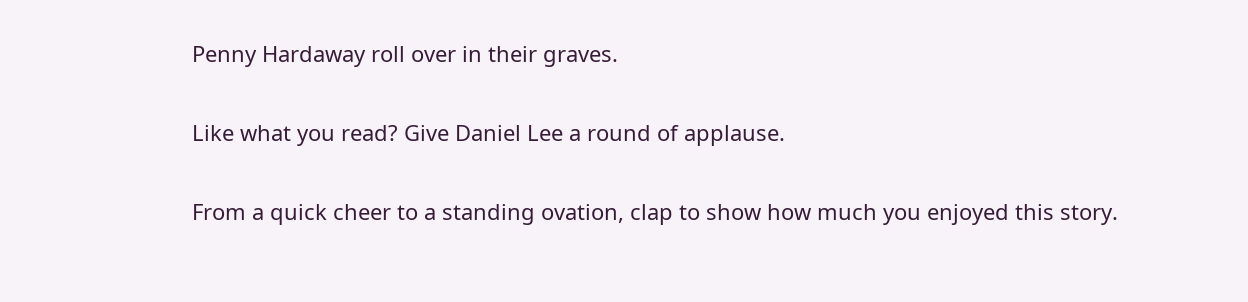Penny Hardaway roll over in their graves.

Like what you read? Give Daniel Lee a round of applause.

From a quick cheer to a standing ovation, clap to show how much you enjoyed this story.